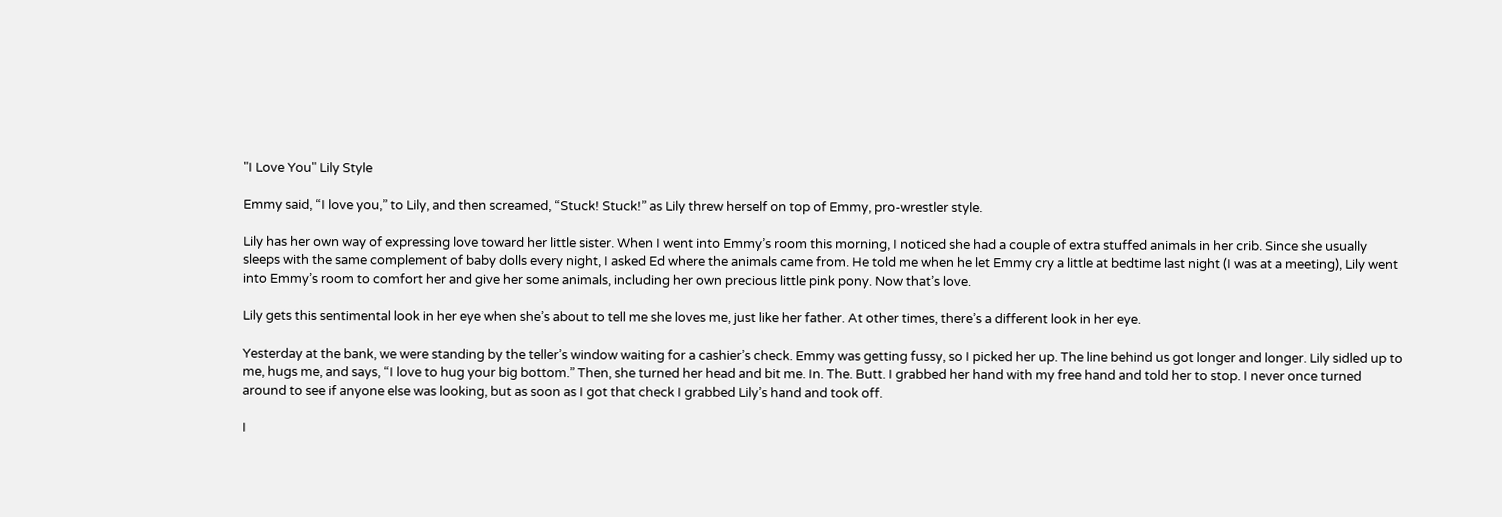"I Love You" Lily Style

Emmy said, “I love you,” to Lily, and then screamed, “Stuck! Stuck!” as Lily threw herself on top of Emmy, pro-wrestler style.

Lily has her own way of expressing love toward her little sister. When I went into Emmy’s room this morning, I noticed she had a couple of extra stuffed animals in her crib. Since she usually sleeps with the same complement of baby dolls every night, I asked Ed where the animals came from. He told me when he let Emmy cry a little at bedtime last night (I was at a meeting), Lily went into Emmy’s room to comfort her and give her some animals, including her own precious little pink pony. Now that’s love.

Lily gets this sentimental look in her eye when she’s about to tell me she loves me, just like her father. At other times, there’s a different look in her eye.

Yesterday at the bank, we were standing by the teller’s window waiting for a cashier’s check. Emmy was getting fussy, so I picked her up. The line behind us got longer and longer. Lily sidled up to me, hugs me, and says, “I love to hug your big bottom.” Then, she turned her head and bit me. In. The. Butt. I grabbed her hand with my free hand and told her to stop. I never once turned around to see if anyone else was looking, but as soon as I got that check I grabbed Lily’s hand and took off.

I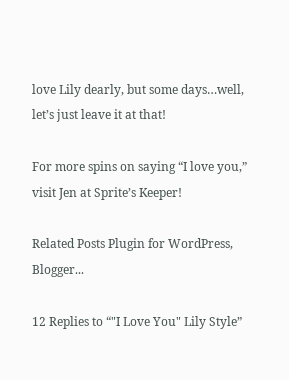love Lily dearly, but some days…well, let’s just leave it at that!

For more spins on saying “I love you,” visit Jen at Sprite’s Keeper!

Related Posts Plugin for WordPress, Blogger...

12 Replies to “"I Love You" Lily Style”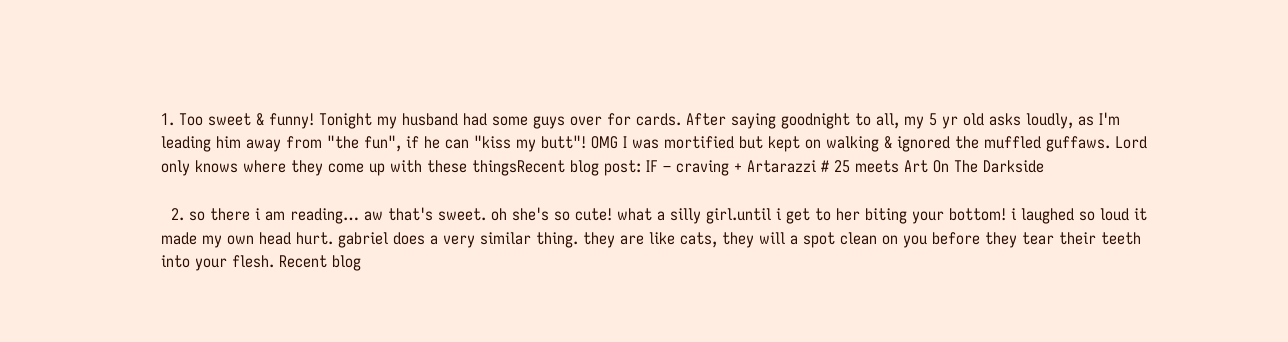1. Too sweet & funny! Tonight my husband had some guys over for cards. After saying goodnight to all, my 5 yr old asks loudly, as I'm leading him away from "the fun", if he can "kiss my butt"! OMG I was mortified but kept on walking & ignored the muffled guffaws. Lord only knows where they come up with these thingsRecent blog post: IF – craving + Artarazzi # 25 meets Art On The Darkside

  2. so there i am reading… aw that's sweet. oh she's so cute! what a silly girl.until i get to her biting your bottom! i laughed so loud it made my own head hurt. gabriel does a very similar thing. they are like cats, they will a spot clean on you before they tear their teeth into your flesh. Recent blog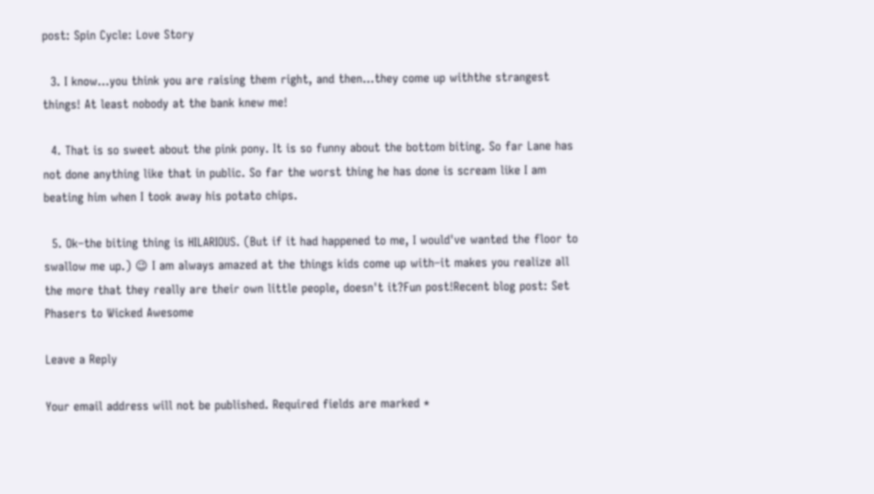post: Spin Cycle: Love Story

  3. I know…you think you are raising them right, and then…they come up withthe strangest things! At least nobody at the bank knew me!

  4. That is so sweet about the pink pony. It is so funny about the bottom biting. So far Lane has not done anything like that in public. So far the worst thing he has done is scream like I am beating him when I took away his potato chips.

  5. Ok–the biting thing is HILARIOUS. (But if it had happened to me, I would've wanted the floor to swallow me up.) 😉 I am always amazed at the things kids come up with–it makes you realize all the more that they really are their own little people, doesn't it?Fun post!Recent blog post: Set Phasers to Wicked Awesome

Leave a Reply

Your email address will not be published. Required fields are marked *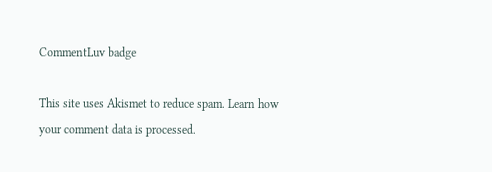CommentLuv badge

This site uses Akismet to reduce spam. Learn how your comment data is processed.